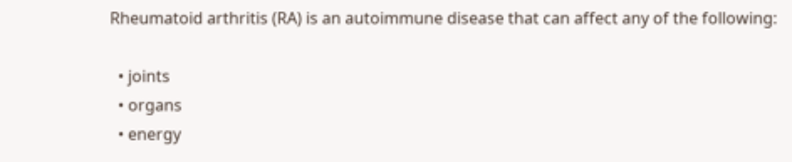Rheumatoid arthritis (RA) is an autoimmune disease that can affect any of the following:

  • joints
  • organs
  • energy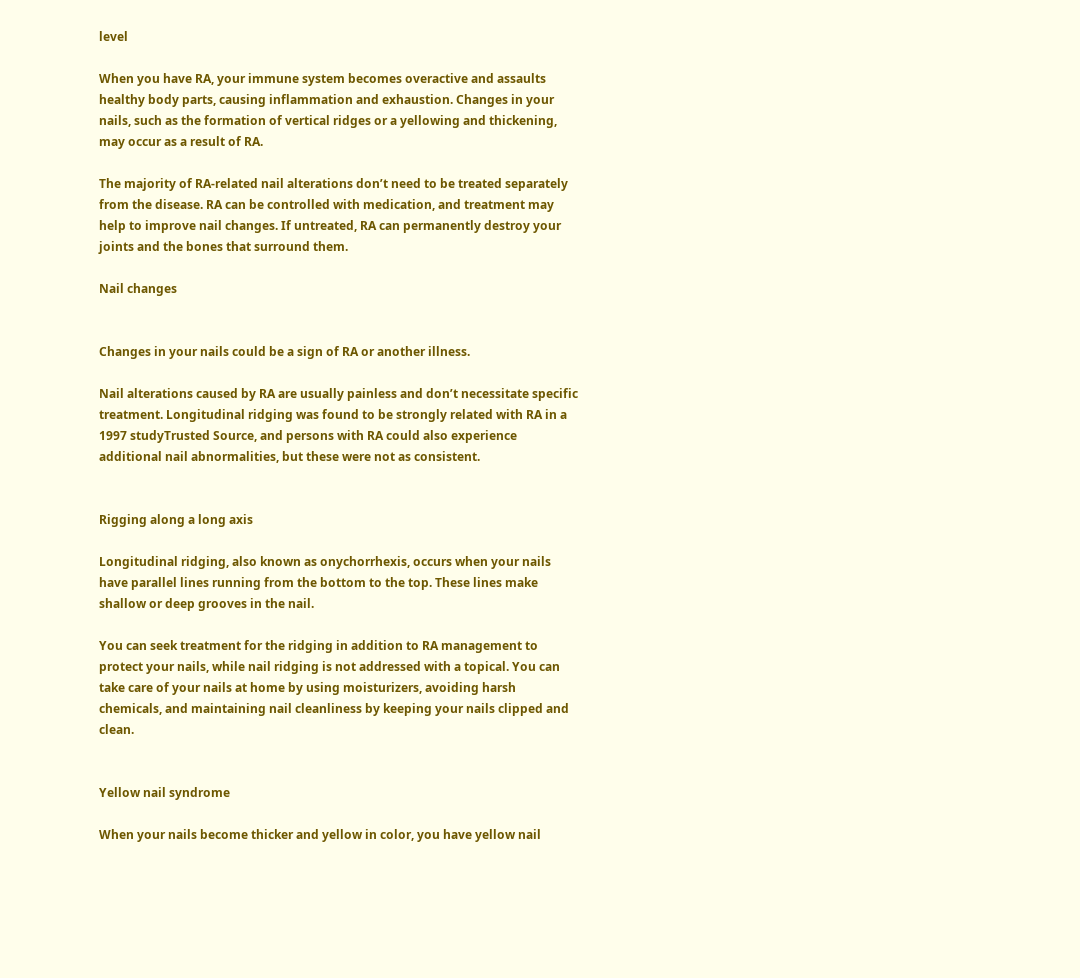level

When you have RA, your immune system becomes overactive and assaults healthy body parts, causing inflammation and exhaustion. Changes in your nails, such as the formation of vertical ridges or a yellowing and thickening, may occur as a result of RA.

The majority of RA-related nail alterations don’t need to be treated separately from the disease. RA can be controlled with medication, and treatment may help to improve nail changes. If untreated, RA can permanently destroy your joints and the bones that surround them.

Nail changes


Changes in your nails could be a sign of RA or another illness.

Nail alterations caused by RA are usually painless and don’t necessitate specific treatment. Longitudinal ridging was found to be strongly related with RA in a 1997 studyTrusted Source, and persons with RA could also experience additional nail abnormalities, but these were not as consistent.


Rigging along a long axis

Longitudinal ridging, also known as onychorrhexis, occurs when your nails have parallel lines running from the bottom to the top. These lines make shallow or deep grooves in the nail.

You can seek treatment for the ridging in addition to RA management to protect your nails, while nail ridging is not addressed with a topical. You can take care of your nails at home by using moisturizers, avoiding harsh chemicals, and maintaining nail cleanliness by keeping your nails clipped and clean.


Yellow nail syndrome

When your nails become thicker and yellow in color, you have yellow nail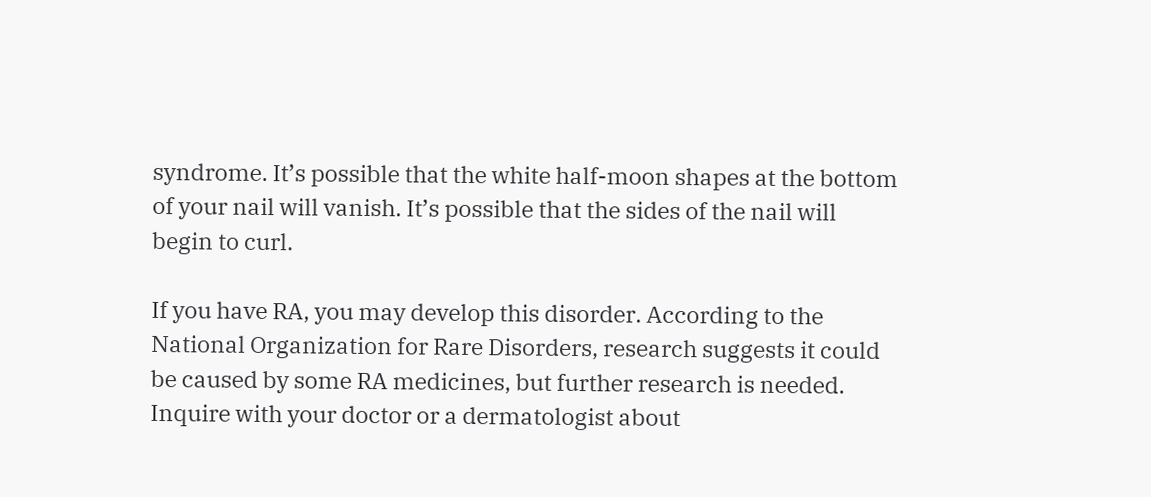syndrome. It’s possible that the white half-moon shapes at the bottom of your nail will vanish. It’s possible that the sides of the nail will begin to curl.

If you have RA, you may develop this disorder. According to the National Organization for Rare Disorders, research suggests it could be caused by some RA medicines, but further research is needed. Inquire with your doctor or a dermatologist about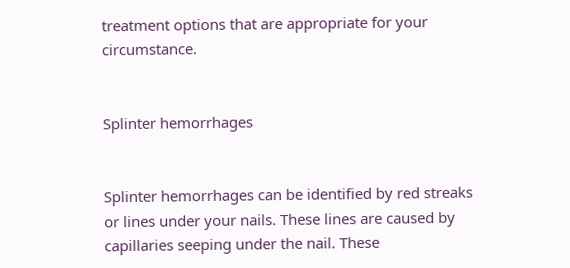treatment options that are appropriate for your circumstance.


Splinter hemorrhages


Splinter hemorrhages can be identified by red streaks or lines under your nails. These lines are caused by capillaries seeping under the nail. These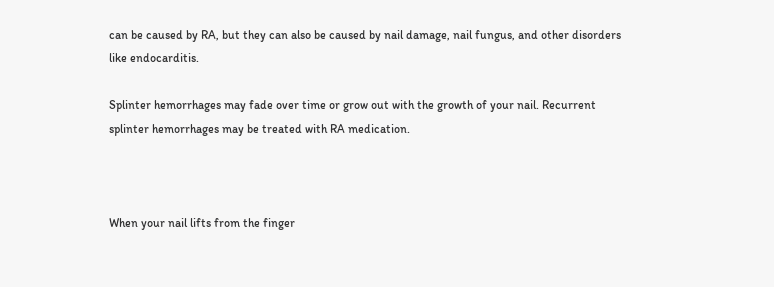can be caused by RA, but they can also be caused by nail damage, nail fungus, and other disorders like endocarditis.

Splinter hemorrhages may fade over time or grow out with the growth of your nail. Recurrent splinter hemorrhages may be treated with RA medication.



When your nail lifts from the finger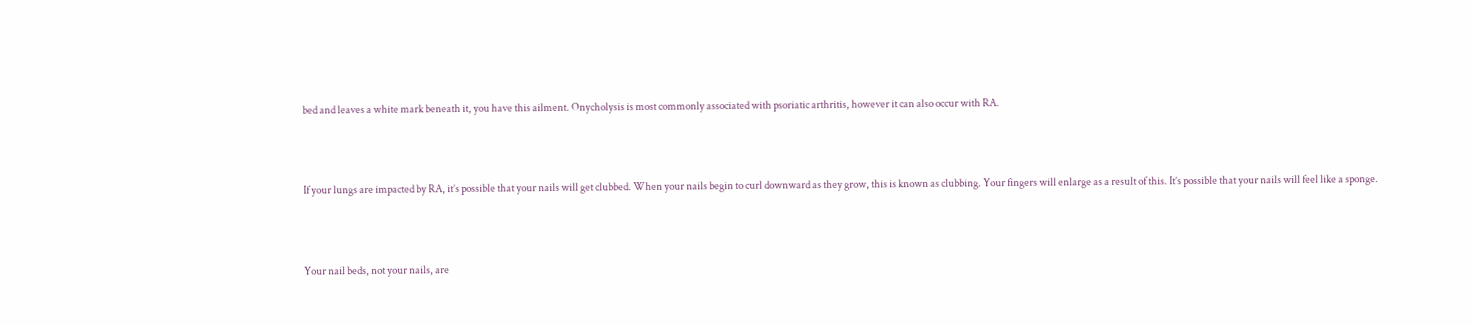bed and leaves a white mark beneath it, you have this ailment. Onycholysis is most commonly associated with psoriatic arthritis, however it can also occur with RA.




If your lungs are impacted by RA, it’s possible that your nails will get clubbed. When your nails begin to curl downward as they grow, this is known as clubbing. Your fingers will enlarge as a result of this. It’s possible that your nails will feel like a sponge.




Your nail beds, not your nails, are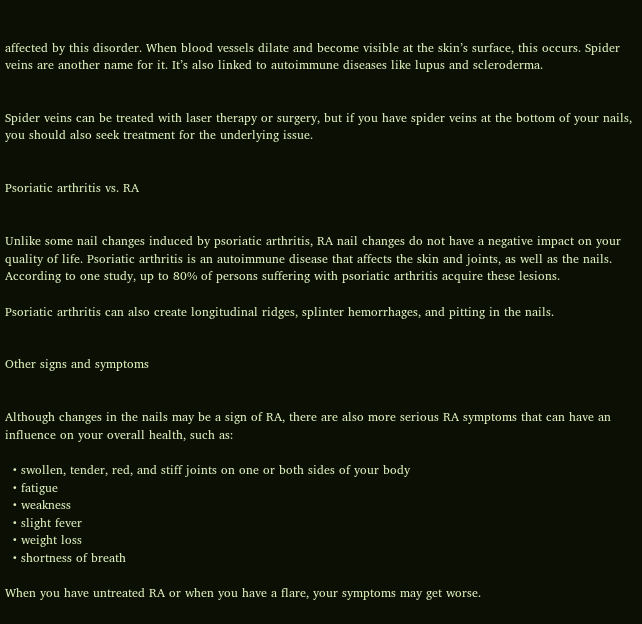affected by this disorder. When blood vessels dilate and become visible at the skin’s surface, this occurs. Spider veins are another name for it. It’s also linked to autoimmune diseases like lupus and scleroderma.


Spider veins can be treated with laser therapy or surgery, but if you have spider veins at the bottom of your nails, you should also seek treatment for the underlying issue.


Psoriatic arthritis vs. RA


Unlike some nail changes induced by psoriatic arthritis, RA nail changes do not have a negative impact on your quality of life. Psoriatic arthritis is an autoimmune disease that affects the skin and joints, as well as the nails. According to one study, up to 80% of persons suffering with psoriatic arthritis acquire these lesions.

Psoriatic arthritis can also create longitudinal ridges, splinter hemorrhages, and pitting in the nails.


Other signs and symptoms


Although changes in the nails may be a sign of RA, there are also more serious RA symptoms that can have an influence on your overall health, such as:

  • swollen, tender, red, and stiff joints on one or both sides of your body
  • fatigue
  • weakness
  • slight fever
  • weight loss
  • shortness of breath

When you have untreated RA or when you have a flare, your symptoms may get worse.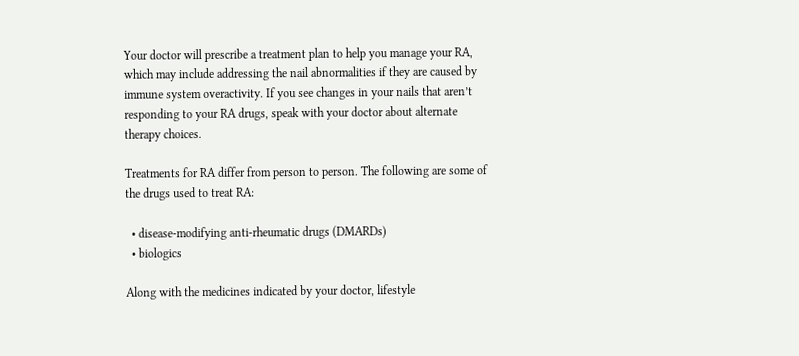Your doctor will prescribe a treatment plan to help you manage your RA, which may include addressing the nail abnormalities if they are caused by immune system overactivity. If you see changes in your nails that aren’t responding to your RA drugs, speak with your doctor about alternate therapy choices.

Treatments for RA differ from person to person. The following are some of the drugs used to treat RA:

  • disease-modifying anti-rheumatic drugs (DMARDs)
  • biologics

Along with the medicines indicated by your doctor, lifestyle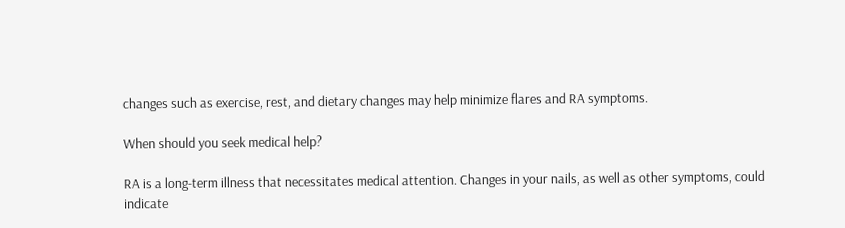changes such as exercise, rest, and dietary changes may help minimize flares and RA symptoms.

When should you seek medical help?

RA is a long-term illness that necessitates medical attention. Changes in your nails, as well as other symptoms, could indicate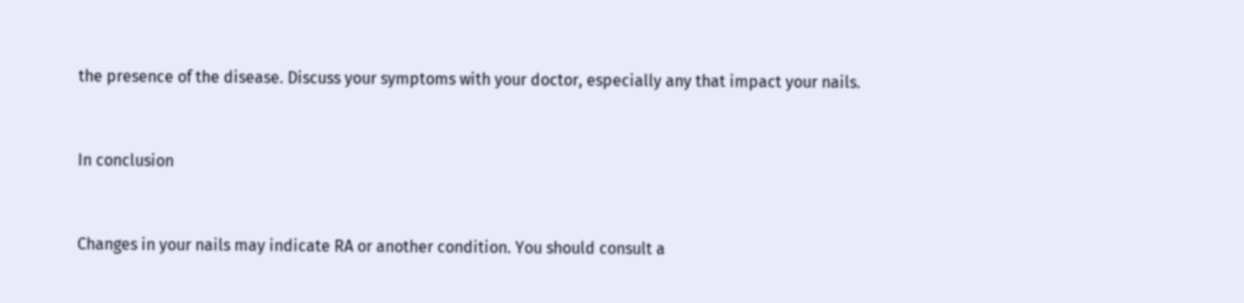the presence of the disease. Discuss your symptoms with your doctor, especially any that impact your nails.


In conclusion


Changes in your nails may indicate RA or another condition. You should consult a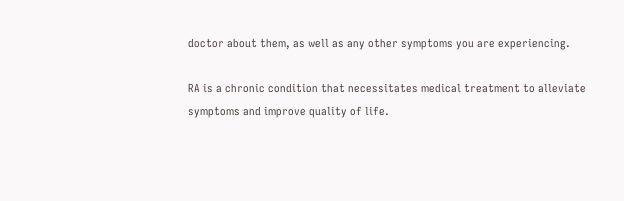doctor about them, as well as any other symptoms you are experiencing.

RA is a chronic condition that necessitates medical treatment to alleviate symptoms and improve quality of life.